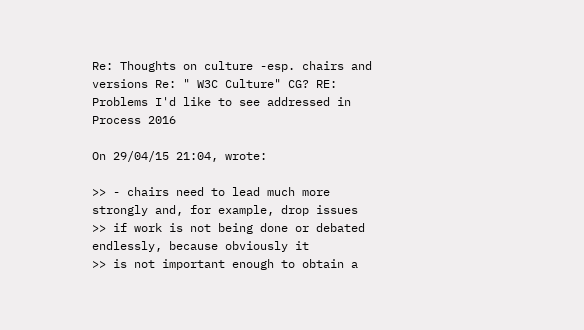Re: Thoughts on culture -esp. chairs and versions Re: " W3C Culture" CG? RE: Problems I'd like to see addressed in Process 2016

On 29/04/15 21:04, wrote:

>> - chairs need to lead much more strongly and, for example, drop issues
>> if work is not being done or debated endlessly, because obviously it
>> is not important enough to obtain a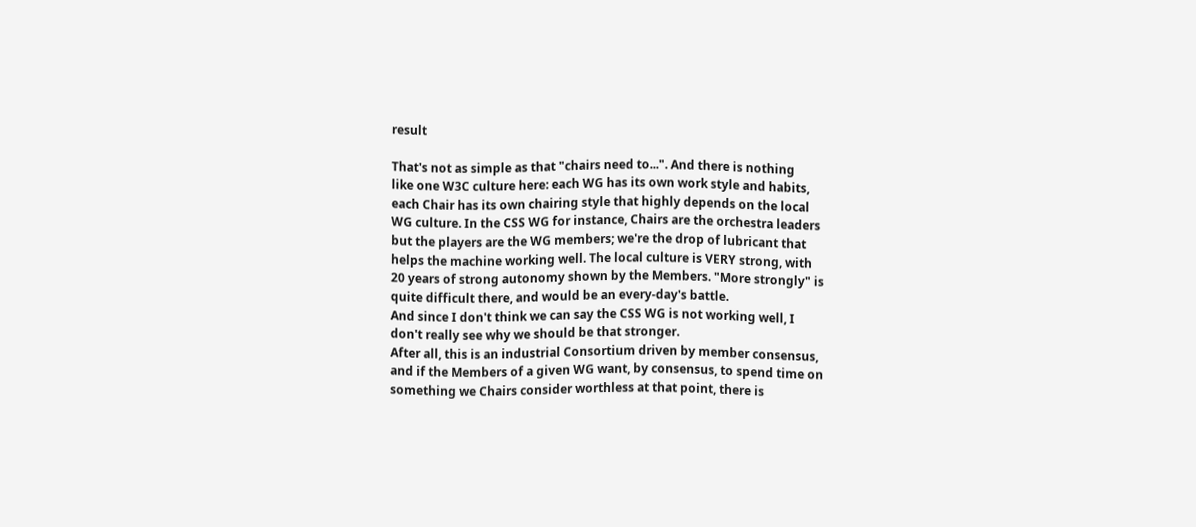result

That's not as simple as that "chairs need to...". And there is nothing
like one W3C culture here: each WG has its own work style and habits,
each Chair has its own chairing style that highly depends on the local
WG culture. In the CSS WG for instance, Chairs are the orchestra leaders
but the players are the WG members; we're the drop of lubricant that
helps the machine working well. The local culture is VERY strong, with
20 years of strong autonomy shown by the Members. "More strongly" is
quite difficult there, and would be an every-day's battle.
And since I don't think we can say the CSS WG is not working well, I
don't really see why we should be that stronger.
After all, this is an industrial Consortium driven by member consensus,
and if the Members of a given WG want, by consensus, to spend time on
something we Chairs consider worthless at that point, there is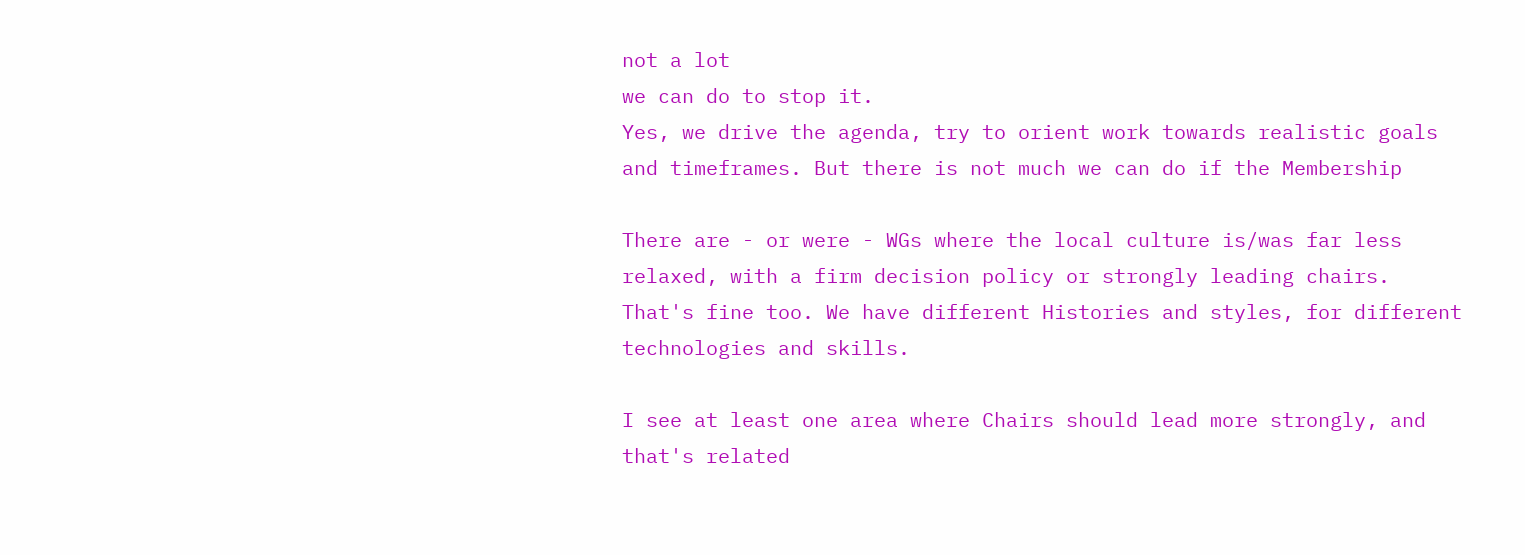not a lot
we can do to stop it.
Yes, we drive the agenda, try to orient work towards realistic goals
and timeframes. But there is not much we can do if the Membership

There are - or were - WGs where the local culture is/was far less
relaxed, with a firm decision policy or strongly leading chairs.
That's fine too. We have different Histories and styles, for different
technologies and skills.

I see at least one area where Chairs should lead more strongly, and
that's related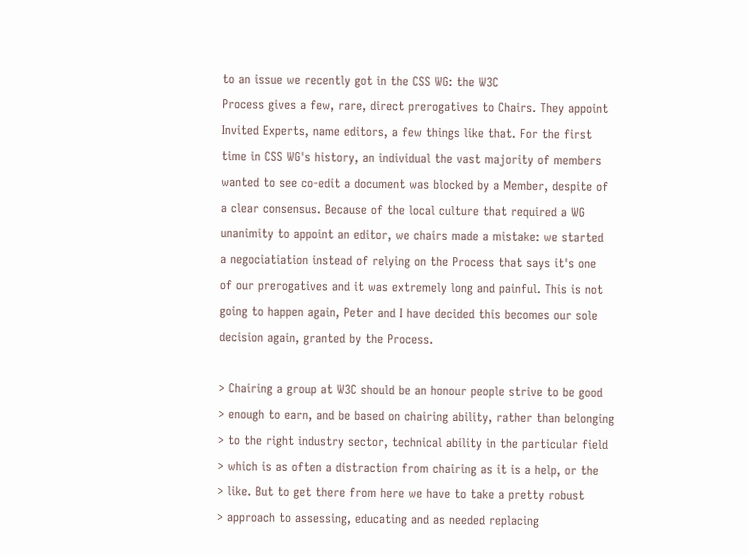to an issue we recently got in the CSS WG: the W3C
Process gives a few, rare, direct prerogatives to Chairs. They appoint
Invited Experts, name editors, a few things like that. For the first
time in CSS WG's history, an individual the vast majority of members
wanted to see co-edit a document was blocked by a Member, despite of
a clear consensus. Because of the local culture that required a WG
unanimity to appoint an editor, we chairs made a mistake: we started
a negociatiation instead of relying on the Process that says it's one
of our prerogatives and it was extremely long and painful. This is not
going to happen again, Peter and I have decided this becomes our sole
decision again, granted by the Process.

> Chairing a group at W3C should be an honour people strive to be good
> enough to earn, and be based on chairing ability, rather than belonging
> to the right industry sector, technical ability in the particular field
> which is as often a distraction from chairing as it is a help, or the
> like. But to get there from here we have to take a pretty robust
> approach to assessing, educating and as needed replacing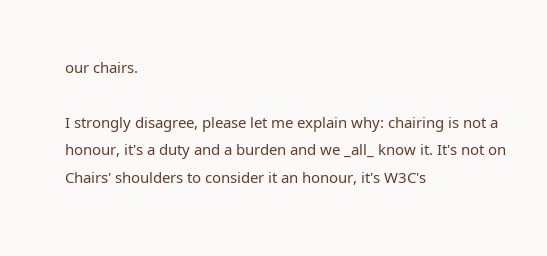our chairs.

I strongly disagree, please let me explain why: chairing is not a
honour, it's a duty and a burden and we _all_ know it. It's not on
Chairs' shoulders to consider it an honour, it's W3C's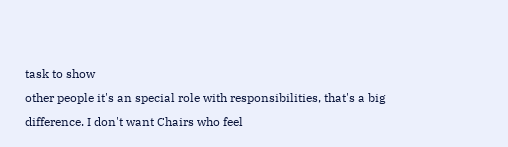task to show
other people it's an special role with responsibilities, that's a big
difference. I don't want Chairs who feel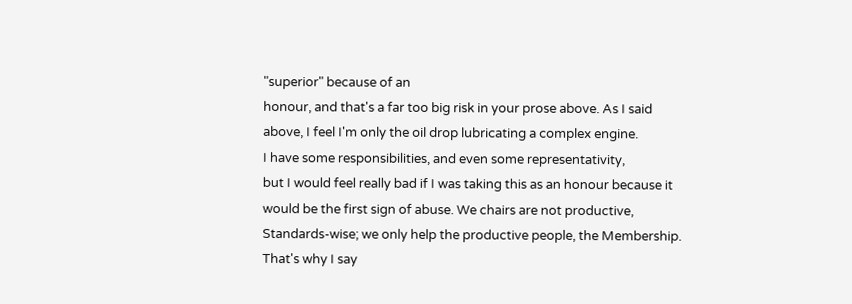"superior" because of an
honour, and that's a far too big risk in your prose above. As I said
above, I feel I'm only the oil drop lubricating a complex engine.
I have some responsibilities, and even some representativity,
but I would feel really bad if I was taking this as an honour because it
would be the first sign of abuse. We chairs are not productive,
Standards-wise; we only help the productive people, the Membership.
That's why I say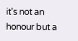it's not an honour but a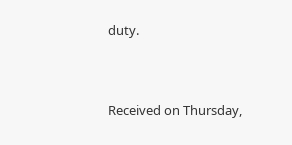duty.


Received on Thursday,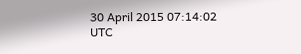30 April 2015 07:14:02 UTC